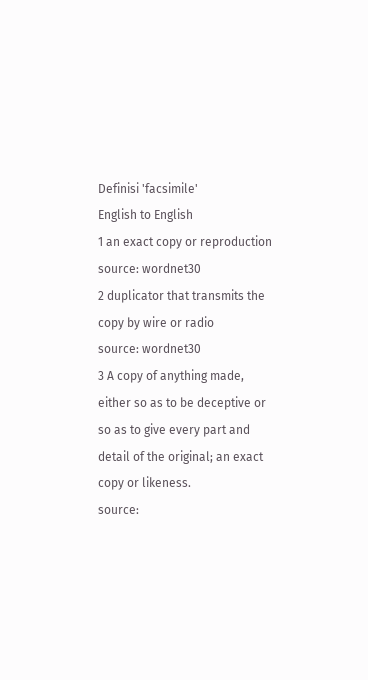Definisi 'facsimile'
English to English
1 an exact copy or reproduction
source: wordnet30
2 duplicator that transmits the copy by wire or radio
source: wordnet30
3 A copy of anything made, either so as to be deceptive or so as to give every part and detail of the original; an exact copy or likeness.
source: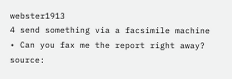webster1913
4 send something via a facsimile machine
• Can you fax me the report right away?
source: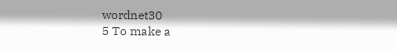wordnet30
5 To make a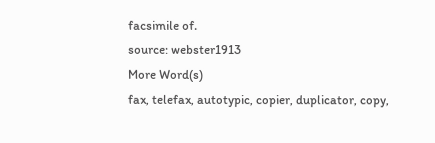facsimile of.
source: webster1913
More Word(s)
fax, telefax, autotypic, copier, duplicator, copy,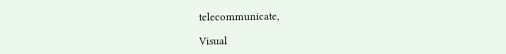telecommunicate,

Visual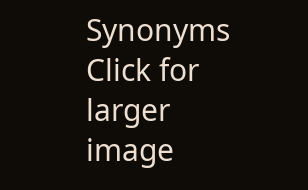Synonyms
Click for larger image